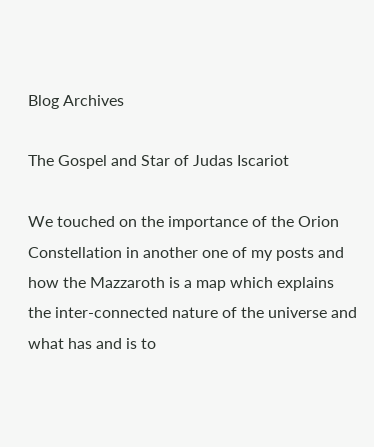Blog Archives

The Gospel and Star of Judas Iscariot

We touched on the importance of the Orion Constellation in another one of my posts and how the Mazzaroth is a map which explains the inter-connected nature of the universe and what has and is to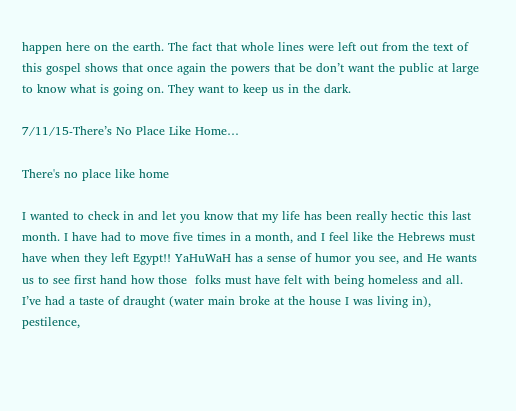happen here on the earth. The fact that whole lines were left out from the text of this gospel shows that once again the powers that be don’t want the public at large to know what is going on. They want to keep us in the dark.

7/11/15-There’s No Place Like Home…

There's no place like home

I wanted to check in and let you know that my life has been really hectic this last month. I have had to move five times in a month, and I feel like the Hebrews must have when they left Egypt!! YaHuWaH has a sense of humor you see, and He wants us to see first hand how those  folks must have felt with being homeless and all. I’ve had a taste of draught (water main broke at the house I was living in), pestilence,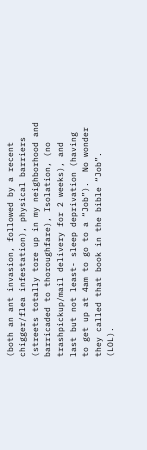(both an ant invasion, followed by a recent chigger/flea infestation), physical barriers (streets totally tore up in my neighborhood and barricaded to thoroughfare), Isolation, (no trashpickup/mail delivery for 2 weeks), and last but not least- sleep deprivation (having to get up at 4am to go to a “Job”).  No wonder they called that book in the bible “Job”. (LOL).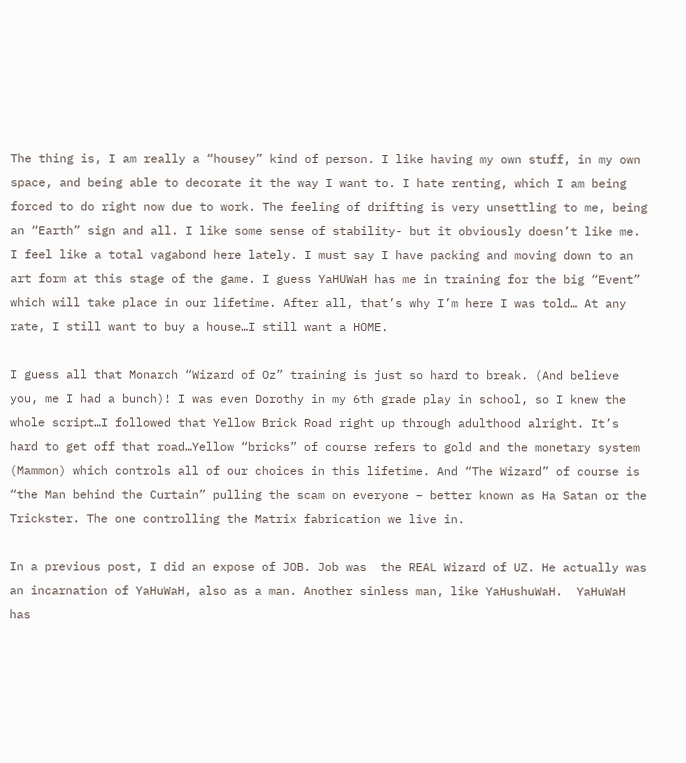The thing is, I am really a “housey” kind of person. I like having my own stuff, in my own space, and being able to decorate it the way I want to. I hate renting, which I am being forced to do right now due to work. The feeling of drifting is very unsettling to me, being an “Earth” sign and all. I like some sense of stability- but it obviously doesn’t like me. I feel like a total vagabond here lately. I must say I have packing and moving down to an art form at this stage of the game. I guess YaHUWaH has me in training for the big “Event” which will take place in our lifetime. After all, that’s why I’m here I was told… At any rate, I still want to buy a house…I still want a HOME.

I guess all that Monarch “Wizard of Oz” training is just so hard to break. (And believe you, me I had a bunch)! I was even Dorothy in my 6th grade play in school, so I knew the whole script…I followed that Yellow Brick Road right up through adulthood alright. It’s hard to get off that road…Yellow “bricks” of course refers to gold and the monetary system (Mammon) which controls all of our choices in this lifetime. And “The Wizard” of course is “the Man behind the Curtain” pulling the scam on everyone – better known as Ha Satan or the Trickster. The one controlling the Matrix fabrication we live in.

In a previous post, I did an expose of JOB. Job was  the REAL Wizard of UZ. He actually was an incarnation of YaHuWaH, also as a man. Another sinless man, like YaHushuWaH.  YaHuWaH has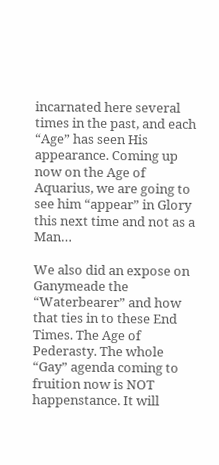incarnated here several times in the past, and each “Age” has seen His appearance. Coming up now on the Age of Aquarius, we are going to see him “appear” in Glory this next time and not as a Man…

We also did an expose on Ganymeade the “Waterbearer” and how that ties in to these End Times. The Age of Pederasty. The whole “Gay” agenda coming to fruition now is NOT happenstance. It will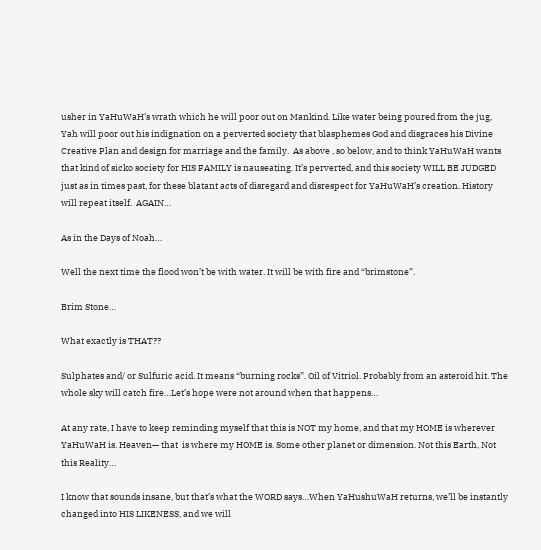usher in YaHuWaH’s wrath which he will poor out on Mankind. Like water being poured from the jug, Yah will poor out his indignation on a perverted society that blasphemes God and disgraces his Divine Creative Plan and design for marriage and the family.  As above , so below, and to think YaHuWaH wants that kind of sicko society for HIS FAMILY is nauseating. It’s perverted, and this society WILL BE JUDGED just as in times past, for these blatant acts of disregard and disrespect for YaHuWaH’s creation. History will repeat itself.  AGAIN…

As in the Days of Noah…

Well the next time the flood won’t be with water. It will be with fire and “brimstone”.

Brim Stone…

What exactly is THAT??

Sulphates and/ or Sulfuric acid. It means “burning rocks”. Oil of Vitriol. Probably from an asteroid hit. The whole sky will catch fire…Let’s hope were not around when that happens…

At any rate, I have to keep reminding myself that this is NOT my home, and that my HOME is wherever YaHuWaH is. Heaven— that  is where my HOME is. Some other planet or dimension. Not this Earth, Not this Reality…

I know that sounds insane, but that’s what the WORD says…When YaHushuWaH returns, we’ll be instantly changed into HIS LIKENESS, and we will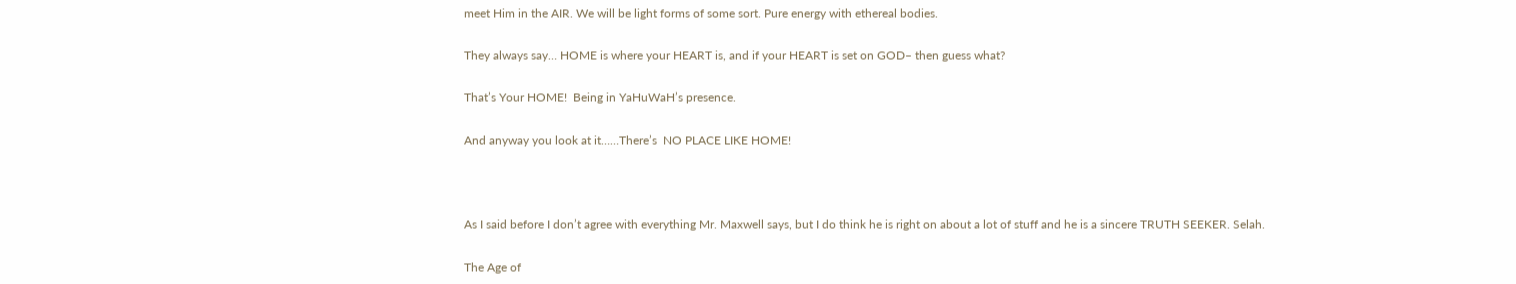meet Him in the AIR. We will be light forms of some sort. Pure energy with ethereal bodies.

They always say… HOME is where your HEART is, and if your HEART is set on GOD– then guess what?

That’s Your HOME!  Being in YaHuWaH’s presence.

And anyway you look at it……There’s  NO PLACE LIKE HOME!



As I said before I don’t agree with everything Mr. Maxwell says, but I do think he is right on about a lot of stuff and he is a sincere TRUTH SEEKER. Selah.

The Age of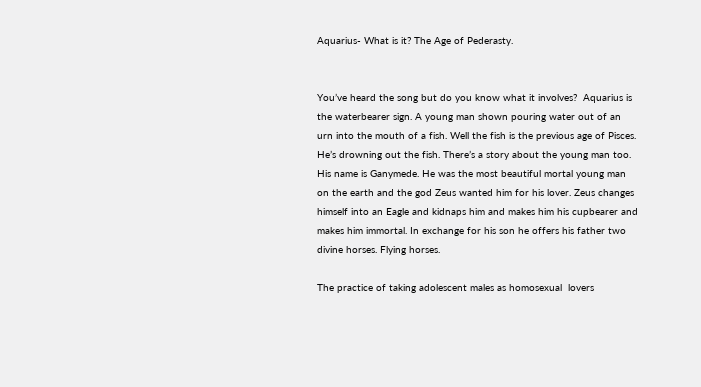Aquarius- What is it? The Age of Pederasty.


You’ve heard the song but do you know what it involves?  Aquarius is the waterbearer sign. A young man shown pouring water out of an urn into the mouth of a fish. Well the fish is the previous age of Pisces. He’s drowning out the fish. There’s a story about the young man too. His name is Ganymede. He was the most beautiful mortal young man on the earth and the god Zeus wanted him for his lover. Zeus changes himself into an Eagle and kidnaps him and makes him his cupbearer and makes him immortal. In exchange for his son he offers his father two divine horses. Flying horses.

The practice of taking adolescent males as homosexual  lovers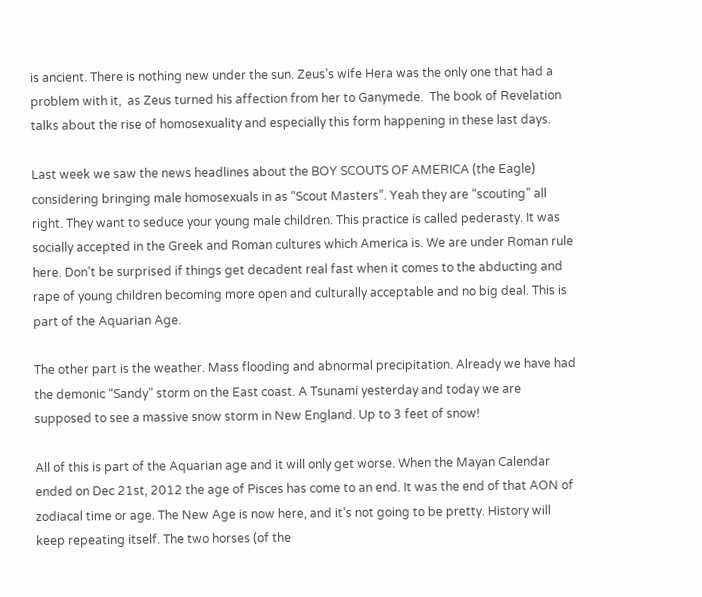is ancient. There is nothing new under the sun. Zeus’s wife Hera was the only one that had a problem with it,  as Zeus turned his affection from her to Ganymede.  The book of Revelation talks about the rise of homosexuality and especially this form happening in these last days.

Last week we saw the news headlines about the BOY SCOUTS OF AMERICA (the Eagle) considering bringing male homosexuals in as “Scout Masters”. Yeah they are “scouting” all right. They want to seduce your young male children. This practice is called pederasty. It was socially accepted in the Greek and Roman cultures which America is. We are under Roman rule here. Don’t be surprised if things get decadent real fast when it comes to the abducting and rape of young children becoming more open and culturally acceptable and no big deal. This is part of the Aquarian Age.

The other part is the weather. Mass flooding and abnormal precipitation. Already we have had the demonic “Sandy” storm on the East coast. A Tsunami yesterday and today we are supposed to see a massive snow storm in New England. Up to 3 feet of snow!

All of this is part of the Aquarian age and it will only get worse. When the Mayan Calendar ended on Dec 21st, 2012 the age of Pisces has come to an end. It was the end of that AON of zodiacal time or age. The New Age is now here, and it’s not going to be pretty. History will keep repeating itself. The two horses (of the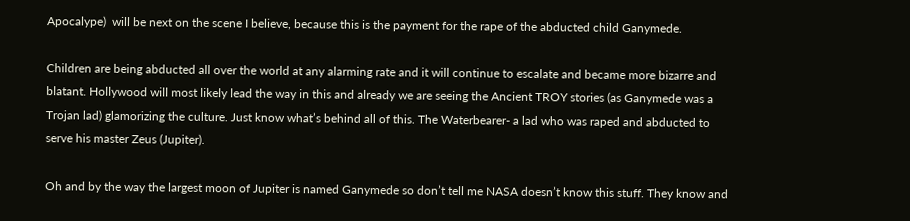Apocalype)  will be next on the scene I believe, because this is the payment for the rape of the abducted child Ganymede.

Children are being abducted all over the world at any alarming rate and it will continue to escalate and became more bizarre and blatant. Hollywood will most likely lead the way in this and already we are seeing the Ancient TROY stories (as Ganymede was a Trojan lad) glamorizing the culture. Just know what’s behind all of this. The Waterbearer- a lad who was raped and abducted to serve his master Zeus (Jupiter).

Oh and by the way the largest moon of Jupiter is named Ganymede so don’t tell me NASA doesn’t know this stuff. They know and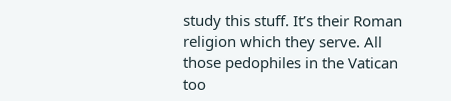study this stuff. It’s their Roman religion which they serve. All those pedophiles in the Vatican too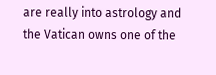are really into astrology and the Vatican owns one of the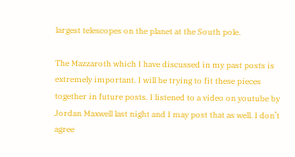largest telescopes on the planet at the South pole.

The Mazzaroth which I have discussed in my past posts is extremely important. I will be trying to fit these pieces together in future posts. I listened to a video on youtube by Jordan Maxwell last night and I may post that as well. I don’t agree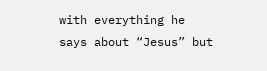with everything he says about “Jesus” but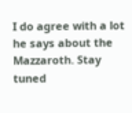I do agree with a lot he says about the Mazzaroth. Stay tuned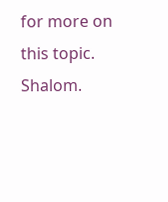for more on this topic.  Shalom.